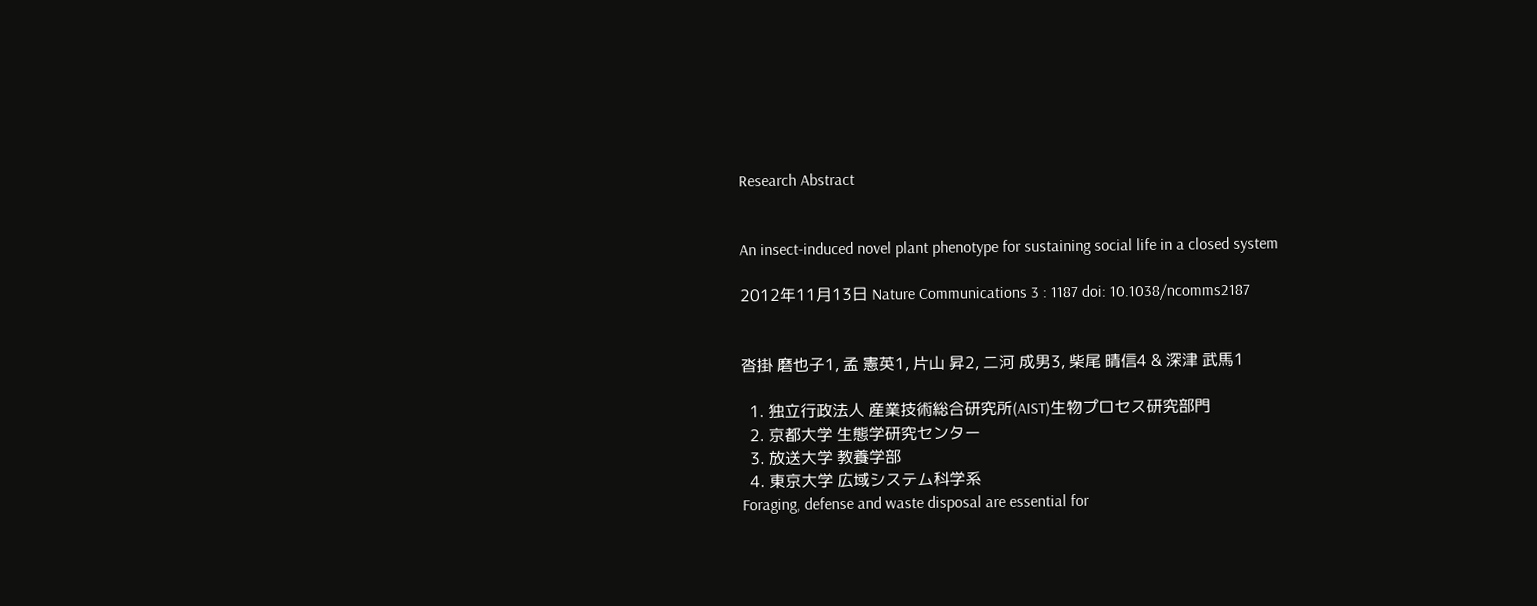Research Abstract


An insect-induced novel plant phenotype for sustaining social life in a closed system

2012年11月13日 Nature Communications 3 : 1187 doi: 10.1038/ncomms2187


沓掛 磨也子1, 孟 憲英1, 片山 昇2, 二河 成男3, 柴尾 晴信4 & 深津 武馬1

  1. 独立行政法人 産業技術総合研究所(AIST)生物プロセス研究部門
  2. 京都大学 生態学研究センター
  3. 放送大学 教養学部
  4. 東京大学 広域システム科学系
Foraging, defense and waste disposal are essential for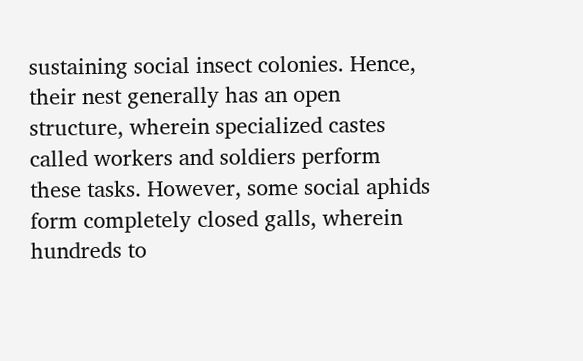sustaining social insect colonies. Hence, their nest generally has an open structure, wherein specialized castes called workers and soldiers perform these tasks. However, some social aphids form completely closed galls, wherein hundreds to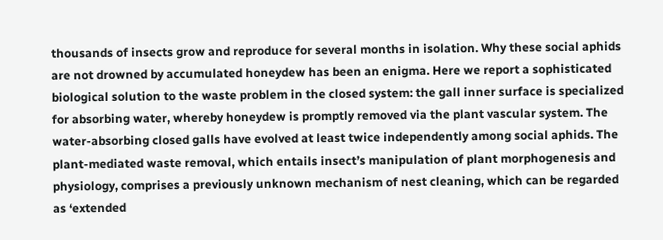thousands of insects grow and reproduce for several months in isolation. Why these social aphids are not drowned by accumulated honeydew has been an enigma. Here we report a sophisticated biological solution to the waste problem in the closed system: the gall inner surface is specialized for absorbing water, whereby honeydew is promptly removed via the plant vascular system. The water-absorbing closed galls have evolved at least twice independently among social aphids. The plant-mediated waste removal, which entails insect’s manipulation of plant morphogenesis and physiology, comprises a previously unknown mechanism of nest cleaning, which can be regarded as ‘extended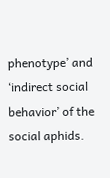phenotype’ and ‘indirect social behavior’ of the social aphids.